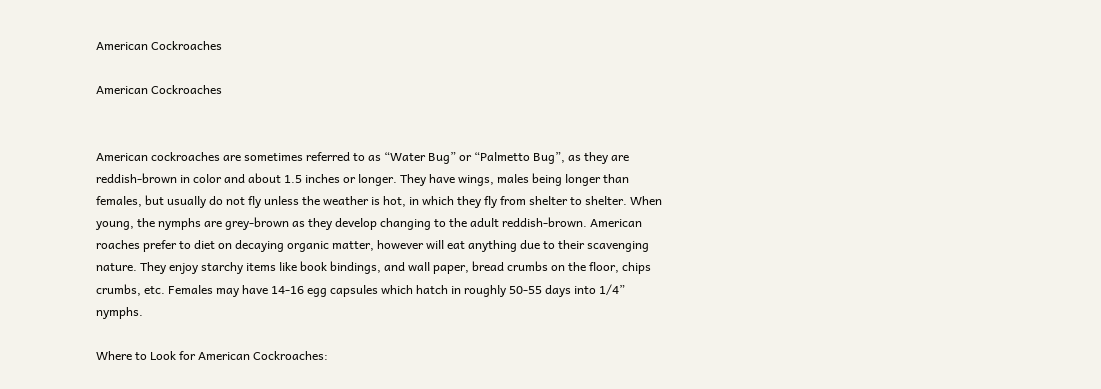American Cockroaches

American Cockroaches


American cockroaches are sometimes referred to as “Water Bug” or “Palmetto Bug”, as they are reddish-brown in color and about 1.5 inches or longer. They have wings, males being longer than females, but usually do not fly unless the weather is hot, in which they fly from shelter to shelter. When young, the nymphs are grey-brown as they develop changing to the adult reddish-brown. American roaches prefer to diet on decaying organic matter, however will eat anything due to their scavenging nature. They enjoy starchy items like book bindings, and wall paper, bread crumbs on the floor, chips crumbs, etc. Females may have 14-16 egg capsules which hatch in roughly 50-55 days into 1/4” nymphs.

Where to Look for American Cockroaches: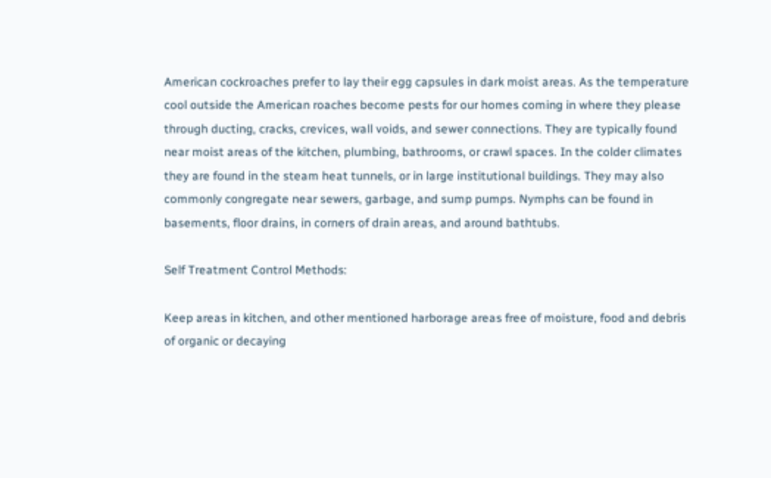American cockroaches prefer to lay their egg capsules in dark moist areas. As the temperature cool outside the American roaches become pests for our homes coming in where they please through ducting, cracks, crevices, wall voids, and sewer connections. They are typically found near moist areas of the kitchen, plumbing, bathrooms, or crawl spaces. In the colder climates they are found in the steam heat tunnels, or in large institutional buildings. They may also commonly congregate near sewers, garbage, and sump pumps. Nymphs can be found in basements, floor drains, in corners of drain areas, and around bathtubs.

Self Treatment Control Methods:

Keep areas in kitchen, and other mentioned harborage areas free of moisture, food and debris of organic or decaying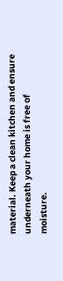material. Keep a clean kitchen and ensure underneath your home is free of moisture.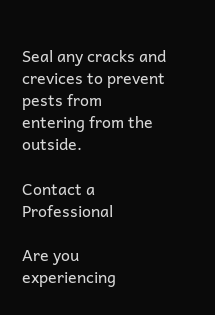Seal any cracks and crevices to prevent pests from entering from the outside.

Contact a Professional

Are you experiencing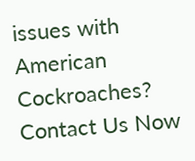issues with American Cockroaches? Contact Us Now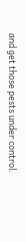and get those pests under control.